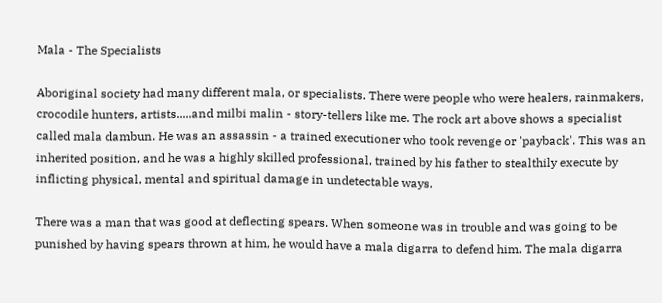Mala - The Specialists

Aboriginal society had many different mala, or specialists. There were people who were healers, rainmakers, crocodile hunters, artists.....and milbi malin - story-tellers like me. The rock art above shows a specialist called mala dambun. He was an assassin - a trained executioner who took revenge or 'payback'. This was an inherited position, and he was a highly skilled professional, trained by his father to stealthily execute by inflicting physical, mental and spiritual damage in undetectable ways.

There was a man that was good at deflecting spears. When someone was in trouble and was going to be punished by having spears thrown at him, he would have a mala digarra to defend him. The mala digarra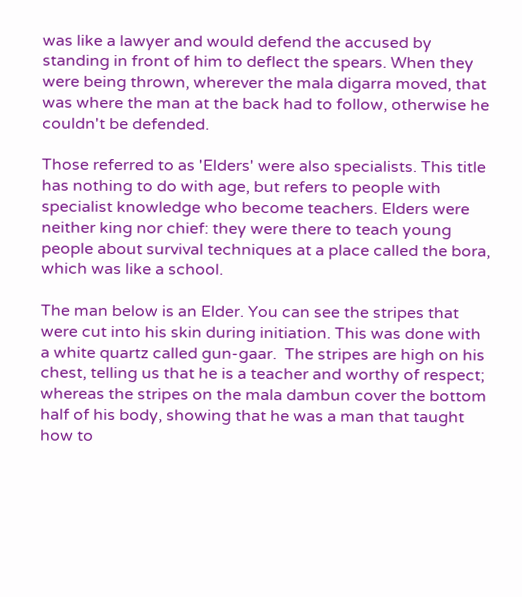was like a lawyer and would defend the accused by standing in front of him to deflect the spears. When they were being thrown, wherever the mala digarra moved, that was where the man at the back had to follow, otherwise he couldn't be defended.

Those referred to as 'Elders' were also specialists. This title has nothing to do with age, but refers to people with specialist knowledge who become teachers. Elders were neither king nor chief: they were there to teach young people about survival techniques at a place called the bora, which was like a school.

The man below is an Elder. You can see the stripes that were cut into his skin during initiation. This was done with a white quartz called gun-gaar.  The stripes are high on his chest, telling us that he is a teacher and worthy of respect; whereas the stripes on the mala dambun cover the bottom half of his body, showing that he was a man that taught how to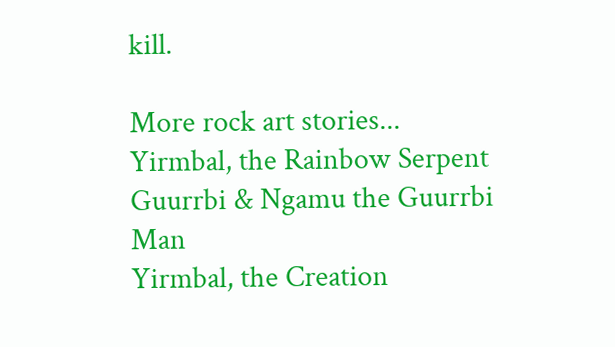kill.

More rock art stories...
Yirmbal, the Rainbow Serpent
Guurrbi & Ngamu the Guurrbi Man
Yirmbal, the Creation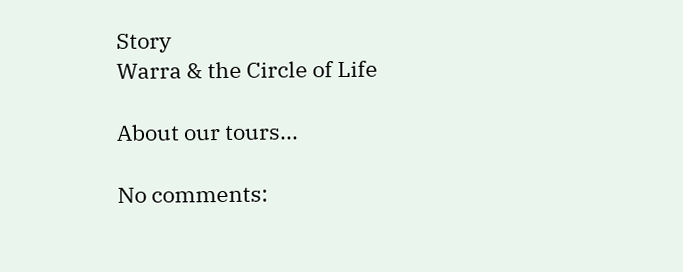Story
Warra & the Circle of Life

About our tours...

No comments: